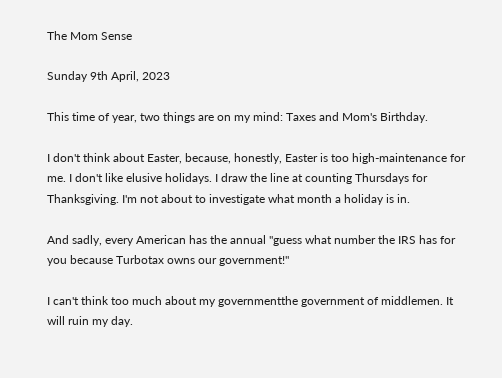The Mom Sense

Sunday 9th April, 2023

This time of year, two things are on my mind: Taxes and Mom's Birthday.

I don't think about Easter, because, honestly, Easter is too high-maintenance for me. I don't like elusive holidays. I draw the line at counting Thursdays for Thanksgiving. I'm not about to investigate what month a holiday is in.

And sadly, every American has the annual "guess what number the IRS has for you because Turbotax owns our government!"

I can't think too much about my governmentthe government of middlemen. It will ruin my day.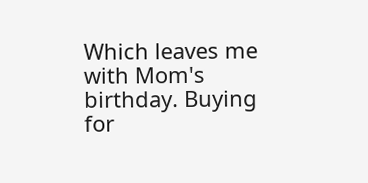Which leaves me with Mom's birthday. Buying for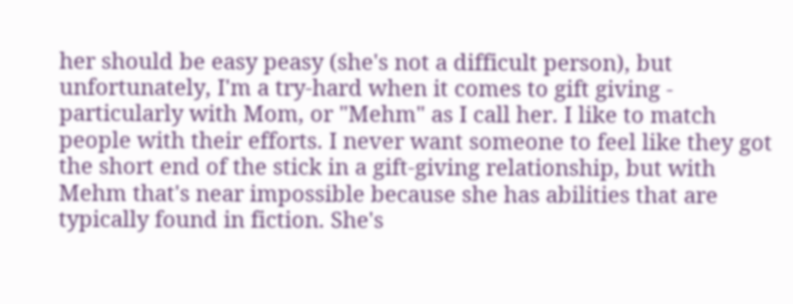her should be easy peasy (she's not a difficult person), but unfortunately, I'm a try-hard when it comes to gift giving - particularly with Mom, or "Mehm" as I call her. I like to match people with their efforts. I never want someone to feel like they got the short end of the stick in a gift-giving relationship, but with Mehm that's near impossible because she has abilities that are typically found in fiction. She's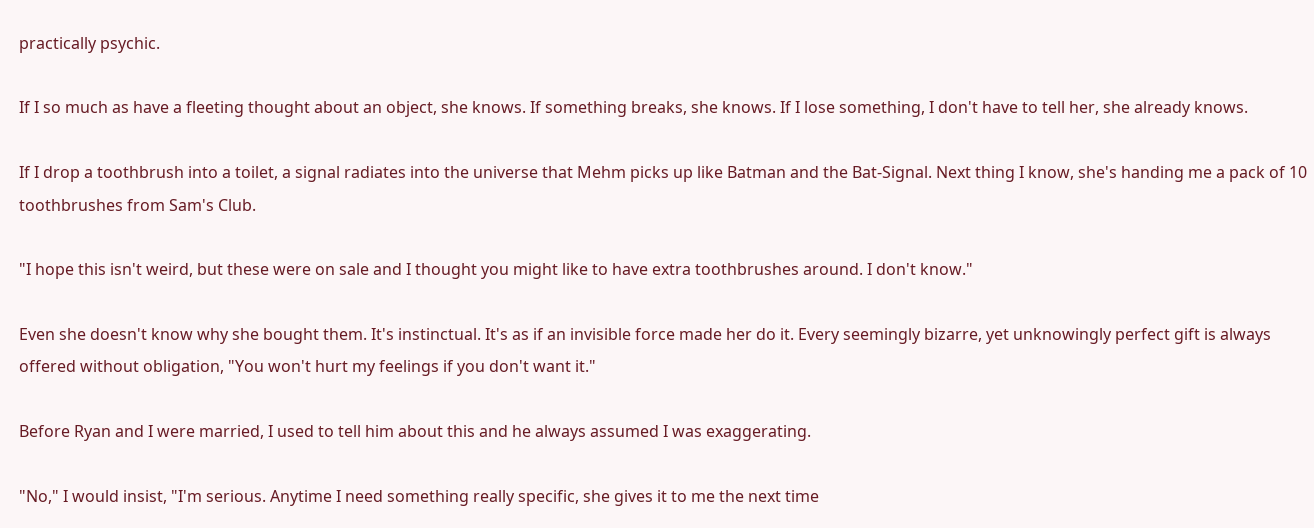practically psychic.

If I so much as have a fleeting thought about an object, she knows. If something breaks, she knows. If I lose something, I don't have to tell her, she already knows.

If I drop a toothbrush into a toilet, a signal radiates into the universe that Mehm picks up like Batman and the Bat-Signal. Next thing I know, she's handing me a pack of 10 toothbrushes from Sam's Club.

"I hope this isn't weird, but these were on sale and I thought you might like to have extra toothbrushes around. I don't know."

Even she doesn't know why she bought them. It's instinctual. It's as if an invisible force made her do it. Every seemingly bizarre, yet unknowingly perfect gift is always offered without obligation, "You won't hurt my feelings if you don't want it."

Before Ryan and I were married, I used to tell him about this and he always assumed I was exaggerating.

"No," I would insist, "I'm serious. Anytime I need something really specific, she gives it to me the next time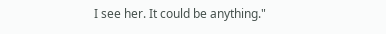I see her. It could be anything."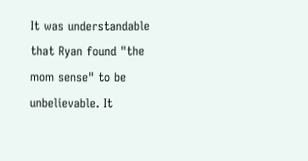It was understandable that Ryan found "the mom sense" to be unbelievable. It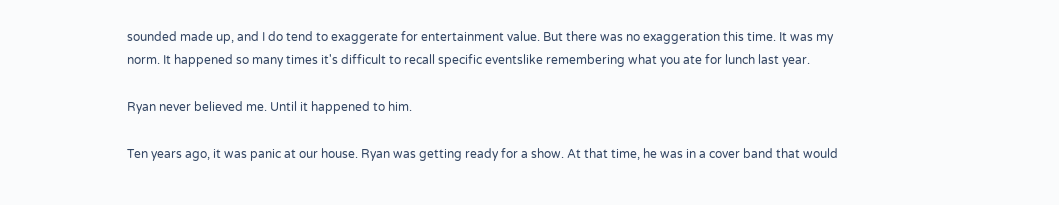sounded made up, and I do tend to exaggerate for entertainment value. But there was no exaggeration this time. It was my norm. It happened so many times it's difficult to recall specific eventslike remembering what you ate for lunch last year.

Ryan never believed me. Until it happened to him.

Ten years ago, it was panic at our house. Ryan was getting ready for a show. At that time, he was in a cover band that would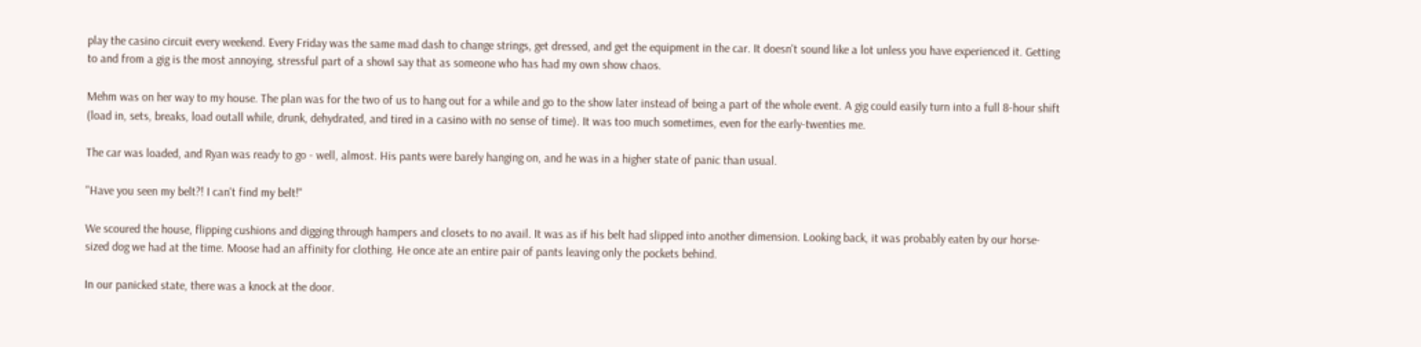play the casino circuit every weekend. Every Friday was the same mad dash to change strings, get dressed, and get the equipment in the car. It doesn't sound like a lot unless you have experienced it. Getting to and from a gig is the most annoying, stressful part of a showI say that as someone who has had my own show chaos.

Mehm was on her way to my house. The plan was for the two of us to hang out for a while and go to the show later instead of being a part of the whole event. A gig could easily turn into a full 8-hour shift (load in, sets, breaks, load outall while, drunk, dehydrated, and tired in a casino with no sense of time). It was too much sometimes, even for the early-twenties me.

The car was loaded, and Ryan was ready to go - well, almost. His pants were barely hanging on, and he was in a higher state of panic than usual.

"Have you seen my belt?! I can't find my belt!"

We scoured the house, flipping cushions and digging through hampers and closets to no avail. It was as if his belt had slipped into another dimension. Looking back, it was probably eaten by our horse-sized dog we had at the time. Moose had an affinity for clothing. He once ate an entire pair of pants leaving only the pockets behind.

In our panicked state, there was a knock at the door.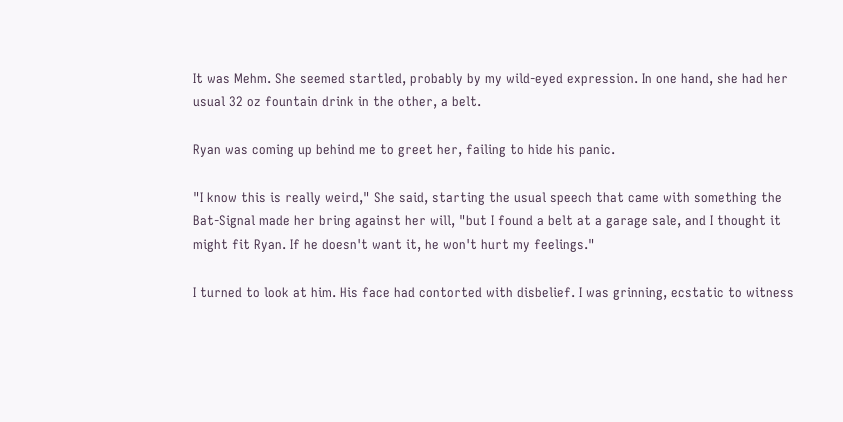It was Mehm. She seemed startled, probably by my wild-eyed expression. In one hand, she had her usual 32 oz fountain drink in the other, a belt.

Ryan was coming up behind me to greet her, failing to hide his panic.

"I know this is really weird," She said, starting the usual speech that came with something the Bat-Signal made her bring against her will, "but I found a belt at a garage sale, and I thought it might fit Ryan. If he doesn't want it, he won't hurt my feelings."

I turned to look at him. His face had contorted with disbelief. I was grinning, ecstatic to witness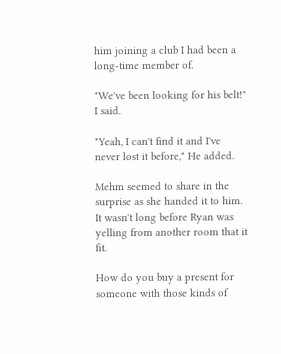him joining a club I had been a long-time member of.

"We've been looking for his belt!" I said.

"Yeah, I can't find it and I've never lost it before," He added.

Mehm seemed to share in the surprise as she handed it to him. It wasn't long before Ryan was yelling from another room that it fit.

How do you buy a present for someone with those kinds of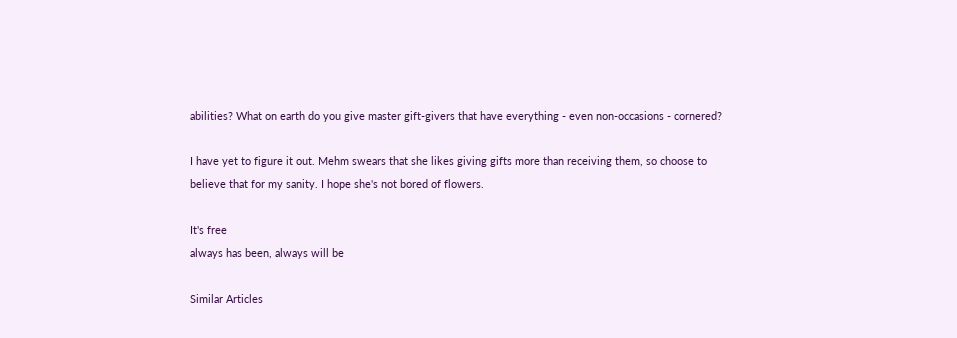abilities? What on earth do you give master gift-givers that have everything - even non-occasions - cornered?

I have yet to figure it out. Mehm swears that she likes giving gifts more than receiving them, so choose to believe that for my sanity. I hope she's not bored of flowers.

It's free
always has been, always will be

Similar Articles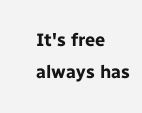It's free
always has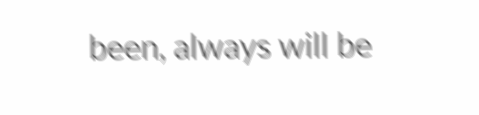been, always will be